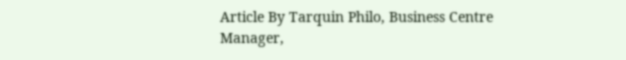Article By Tarquin Philo, Business Centre Manager,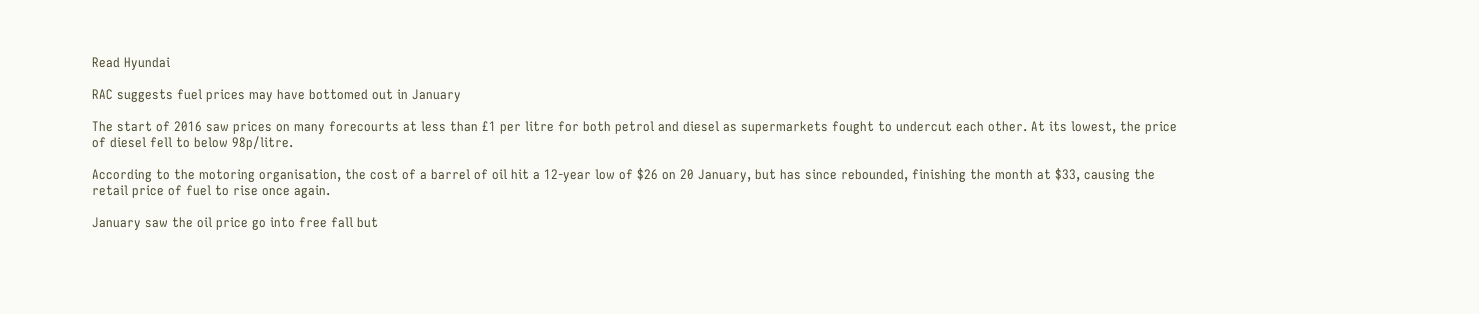Read Hyundai

RAC suggests fuel prices may have bottomed out in January

The start of 2016 saw prices on many forecourts at less than £1 per litre for both petrol and diesel as supermarkets fought to undercut each other. At its lowest, the price of diesel fell to below 98p/litre.

According to the motoring organisation, the cost of a barrel of oil hit a 12-year low of $26 on 20 January, but has since rebounded, finishing the month at $33, causing the retail price of fuel to rise once again.

January saw the oil price go into free fall but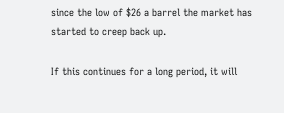since the low of $26 a barrel the market has started to creep back up.

If this continues for a long period, it will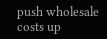push wholesale costs up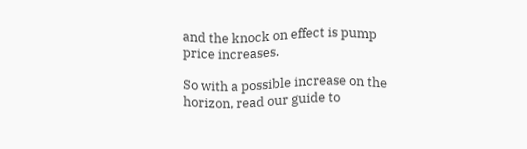and the knock on effect is pump price increases.

So with a possible increase on the horizon, read our guide to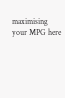maximising your MPG here